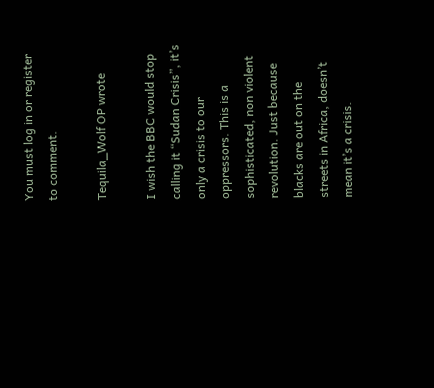You must log in or register to comment.

Tequila_Wolf OP wrote

I wish the BBC would stop calling it “Sudan Crisis”, it’s only a crisis to our oppressors. This is a sophisticated, non violent revolution. Just because blacks are out on the streets in Africa, doesn’t mean it’s a crisis.